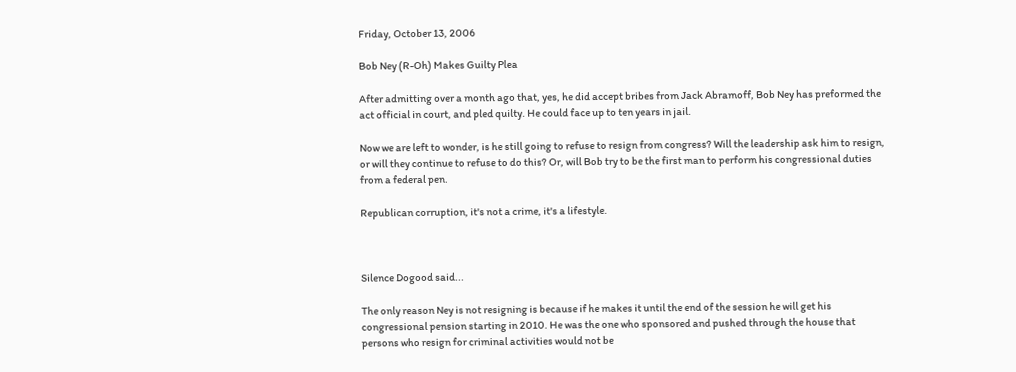Friday, October 13, 2006

Bob Ney (R-Oh) Makes Guilty Plea

After admitting over a month ago that, yes, he did accept bribes from Jack Abramoff, Bob Ney has preformed the act official in court, and pled quilty. He could face up to ten years in jail.

Now we are left to wonder, is he still going to refuse to resign from congress? Will the leadership ask him to resign, or will they continue to refuse to do this? Or, will Bob try to be the first man to perform his congressional duties from a federal pen.

Republican corruption, it's not a crime, it's a lifestyle.



Silence Dogood said...

The only reason Ney is not resigning is because if he makes it until the end of the session he will get his congressional pension starting in 2010. He was the one who sponsored and pushed through the house that persons who resign for criminal activities would not be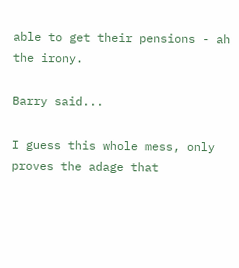able to get their pensions - ah the irony.

Barry said...

I guess this whole mess, only proves the adage that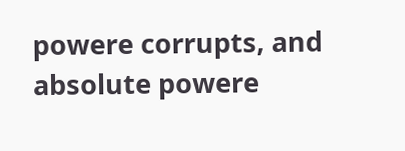powere corrupts, and absolute powere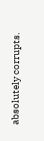absolutely corrupts.